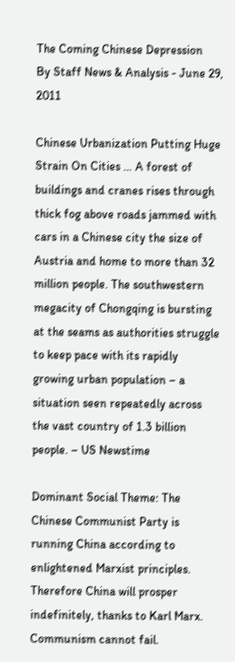The Coming Chinese Depression
By Staff News & Analysis - June 29, 2011

Chinese Urbanization Putting Huge Strain On Cities … A forest of buildings and cranes rises through thick fog above roads jammed with cars in a Chinese city the size of Austria and home to more than 32 million people. The southwestern megacity of Chongqing is bursting at the seams as authorities struggle to keep pace with its rapidly growing urban population – a situation seen repeatedly across the vast country of 1.3 billion people. – US Newstime

Dominant Social Theme: The Chinese Communist Party is running China according to enlightened Marxist principles. Therefore China will prosper indefinitely, thanks to Karl Marx. Communism cannot fail.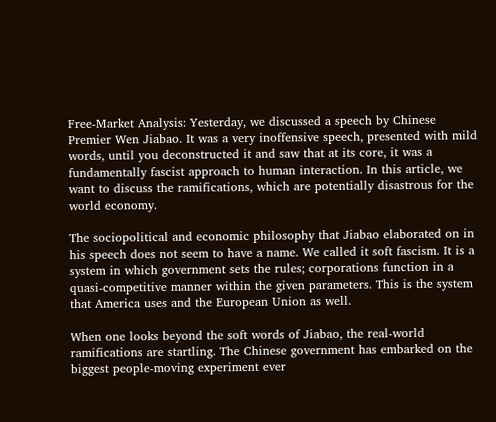Free-Market Analysis: Yesterday, we discussed a speech by Chinese Premier Wen Jiabao. It was a very inoffensive speech, presented with mild words, until you deconstructed it and saw that at its core, it was a fundamentally fascist approach to human interaction. In this article, we want to discuss the ramifications, which are potentially disastrous for the world economy.

The sociopolitical and economic philosophy that Jiabao elaborated on in his speech does not seem to have a name. We called it soft fascism. It is a system in which government sets the rules; corporations function in a quasi-competitive manner within the given parameters. This is the system that America uses and the European Union as well.

When one looks beyond the soft words of Jiabao, the real-world ramifications are startling. The Chinese government has embarked on the biggest people-moving experiment ever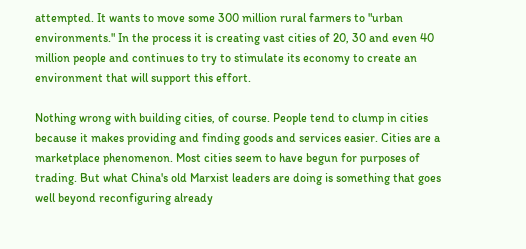attempted. It wants to move some 300 million rural farmers to "urban environments." In the process it is creating vast cities of 20, 30 and even 40 million people and continues to try to stimulate its economy to create an environment that will support this effort.

Nothing wrong with building cities, of course. People tend to clump in cities because it makes providing and finding goods and services easier. Cities are a marketplace phenomenon. Most cities seem to have begun for purposes of trading. But what China's old Marxist leaders are doing is something that goes well beyond reconfiguring already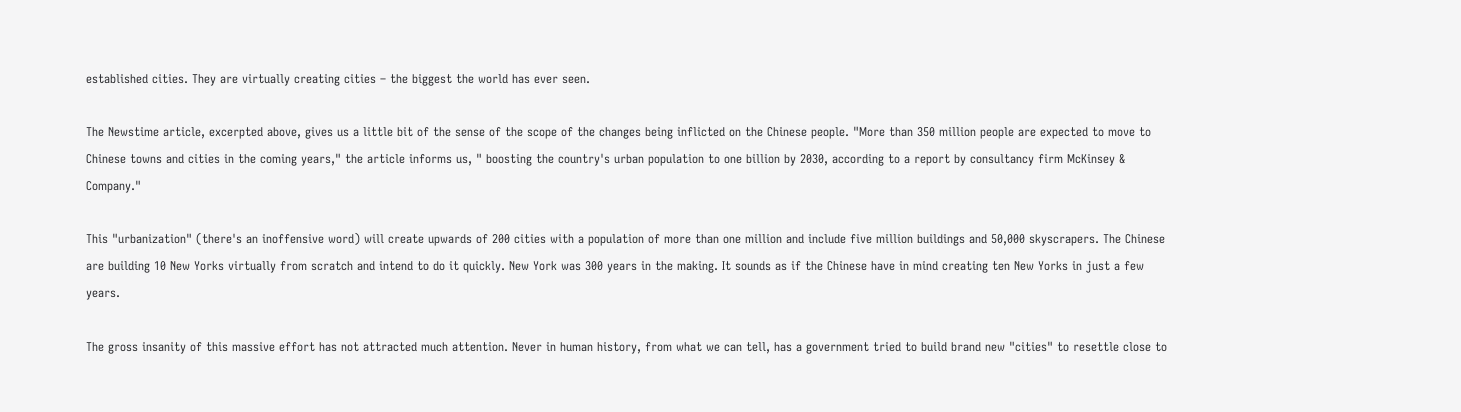established cities. They are virtually creating cities – the biggest the world has ever seen.

The Newstime article, excerpted above, gives us a little bit of the sense of the scope of the changes being inflicted on the Chinese people. "More than 350 million people are expected to move to Chinese towns and cities in the coming years," the article informs us, " boosting the country's urban population to one billion by 2030, according to a report by consultancy firm McKinsey & Company."

This "urbanization" (there's an inoffensive word) will create upwards of 200 cities with a population of more than one million and include five million buildings and 50,000 skyscrapers. The Chinese are building 10 New Yorks virtually from scratch and intend to do it quickly. New York was 300 years in the making. It sounds as if the Chinese have in mind creating ten New Yorks in just a few years.

The gross insanity of this massive effort has not attracted much attention. Never in human history, from what we can tell, has a government tried to build brand new "cities" to resettle close to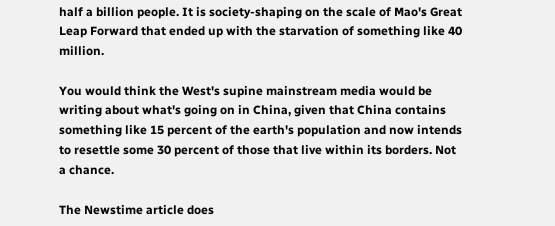half a billion people. It is society-shaping on the scale of Mao's Great Leap Forward that ended up with the starvation of something like 40 million.

You would think the West's supine mainstream media would be writing about what's going on in China, given that China contains something like 15 percent of the earth's population and now intends to resettle some 30 percent of those that live within its borders. Not a chance.

The Newstime article does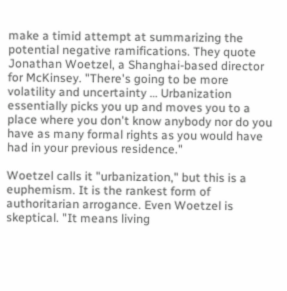make a timid attempt at summarizing the potential negative ramifications. They quote Jonathan Woetzel, a Shanghai-based director for McKinsey. "There's going to be more volatility and uncertainty … Urbanization essentially picks you up and moves you to a place where you don't know anybody nor do you have as many formal rights as you would have had in your previous residence."

Woetzel calls it "urbanization," but this is a euphemism. It is the rankest form of authoritarian arrogance. Even Woetzel is skeptical. "It means living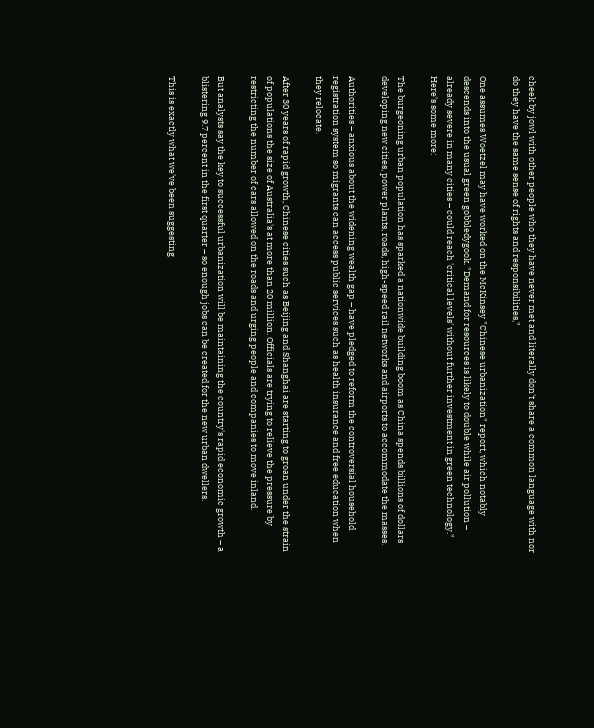cheek by jowl with other people who they have never met and literally don't share a common language with nor do they have the same sense of rights and responsibilities,"

One assumes Woetzel may have worked on the McKinsey "Chinese urbanization" report, which notably descends into the usual green gobbledygook. "Demand for resources is likely to double while air pollution – already severe in many cities – could reach 'critical levels' without further investment in green technology." Here's some more:

The burgeoning urban population has sparked a nationwide building boom as China spends billions of dollars developing new cities, power plants, roads, high-speed rail networks and airports to accommodate the masses.

Authorities – anxious about the widening wealth gap – have pledged to reform the controversial household registration system so migrants can access public services such as health insurance and free education when they relocate.

After 30 years of rapid growth, Chinese cities such as Beijing and Shanghai are starting to groan under the strain of populations the size of Australia's at more than 20 million. Officials are trying to relieve the pressure by restricting the number of cars allowed on the roads and urging people and companies to move inland.

But analysts say the key to successful urbanization will be maintaining the country's rapid economic growth – a blistering 9.7 percent in the first quarter – so enough jobs can be created for the new urban dwellers.

This is exactly what we've been suggesting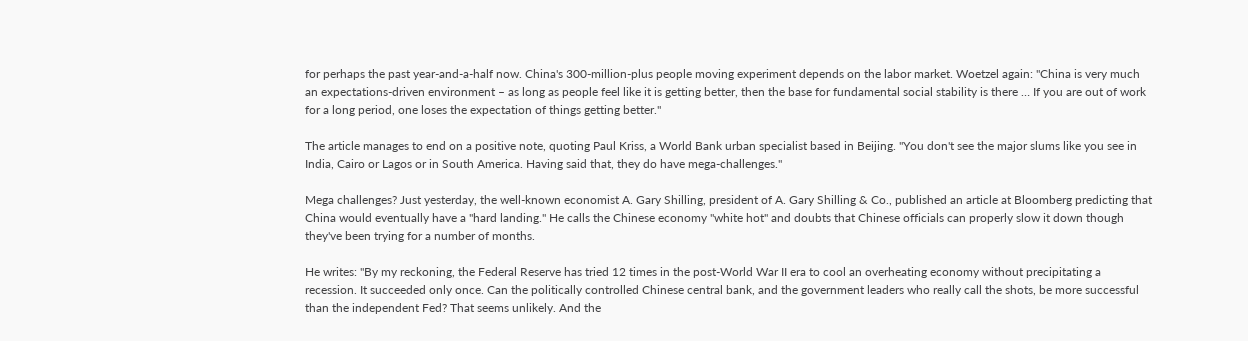for perhaps the past year-and-a-half now. China's 300-million-plus people moving experiment depends on the labor market. Woetzel again: "China is very much an expectations-driven environment – as long as people feel like it is getting better, then the base for fundamental social stability is there … If you are out of work for a long period, one loses the expectation of things getting better."

The article manages to end on a positive note, quoting Paul Kriss, a World Bank urban specialist based in Beijing. "You don't see the major slums like you see in India, Cairo or Lagos or in South America. Having said that, they do have mega-challenges."

Mega challenges? Just yesterday, the well-known economist A. Gary Shilling, president of A. Gary Shilling & Co., published an article at Bloomberg predicting that China would eventually have a "hard landing." He calls the Chinese economy "white hot" and doubts that Chinese officials can properly slow it down though they've been trying for a number of months.

He writes: "By my reckoning, the Federal Reserve has tried 12 times in the post-World War II era to cool an overheating economy without precipitating a recession. It succeeded only once. Can the politically controlled Chinese central bank, and the government leaders who really call the shots, be more successful than the independent Fed? That seems unlikely. And the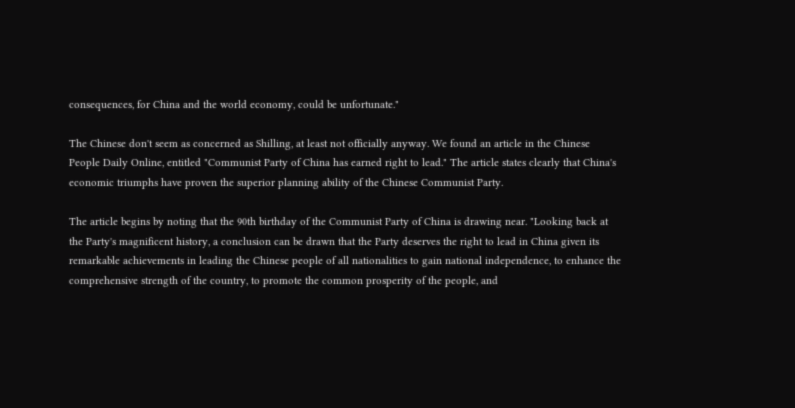consequences, for China and the world economy, could be unfortunate."

The Chinese don't seem as concerned as Shilling, at least not officially anyway. We found an article in the Chinese People Daily Online, entitled "Communist Party of China has earned right to lead." The article states clearly that China's economic triumphs have proven the superior planning ability of the Chinese Communist Party.

The article begins by noting that the 90th birthday of the Communist Party of China is drawing near. "Looking back at the Party's magnificent history, a conclusion can be drawn that the Party deserves the right to lead in China given its remarkable achievements in leading the Chinese people of all nationalities to gain national independence, to enhance the comprehensive strength of the country, to promote the common prosperity of the people, and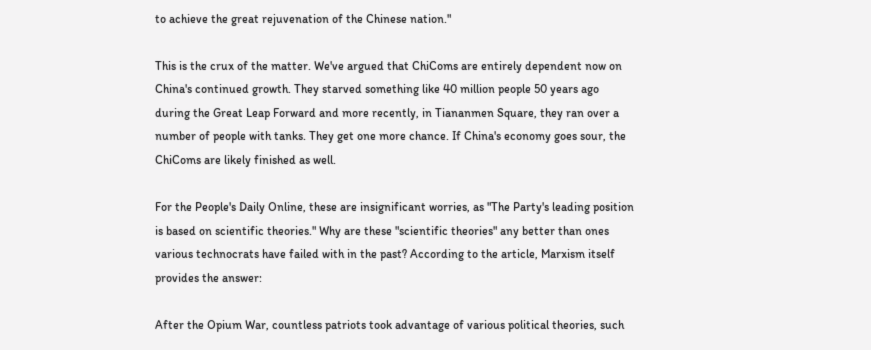to achieve the great rejuvenation of the Chinese nation."

This is the crux of the matter. We've argued that ChiComs are entirely dependent now on China's continued growth. They starved something like 40 million people 50 years ago during the Great Leap Forward and more recently, in Tiananmen Square, they ran over a number of people with tanks. They get one more chance. If China's economy goes sour, the ChiComs are likely finished as well.

For the People's Daily Online, these are insignificant worries, as "The Party's leading position is based on scientific theories." Why are these "scientific theories" any better than ones various technocrats have failed with in the past? According to the article, Marxism itself provides the answer:

After the Opium War, countless patriots took advantage of various political theories, such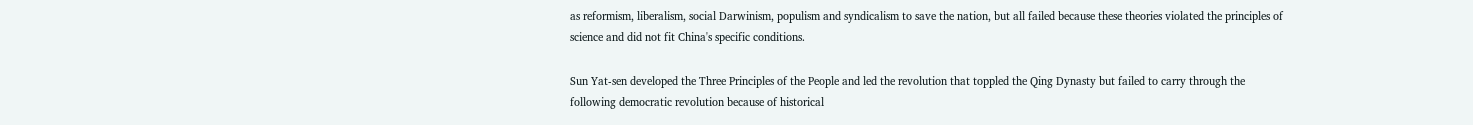as reformism, liberalism, social Darwinism, populism and syndicalism to save the nation, but all failed because these theories violated the principles of science and did not fit China's specific conditions.

Sun Yat-sen developed the Three Principles of the People and led the revolution that toppled the Qing Dynasty but failed to carry through the following democratic revolution because of historical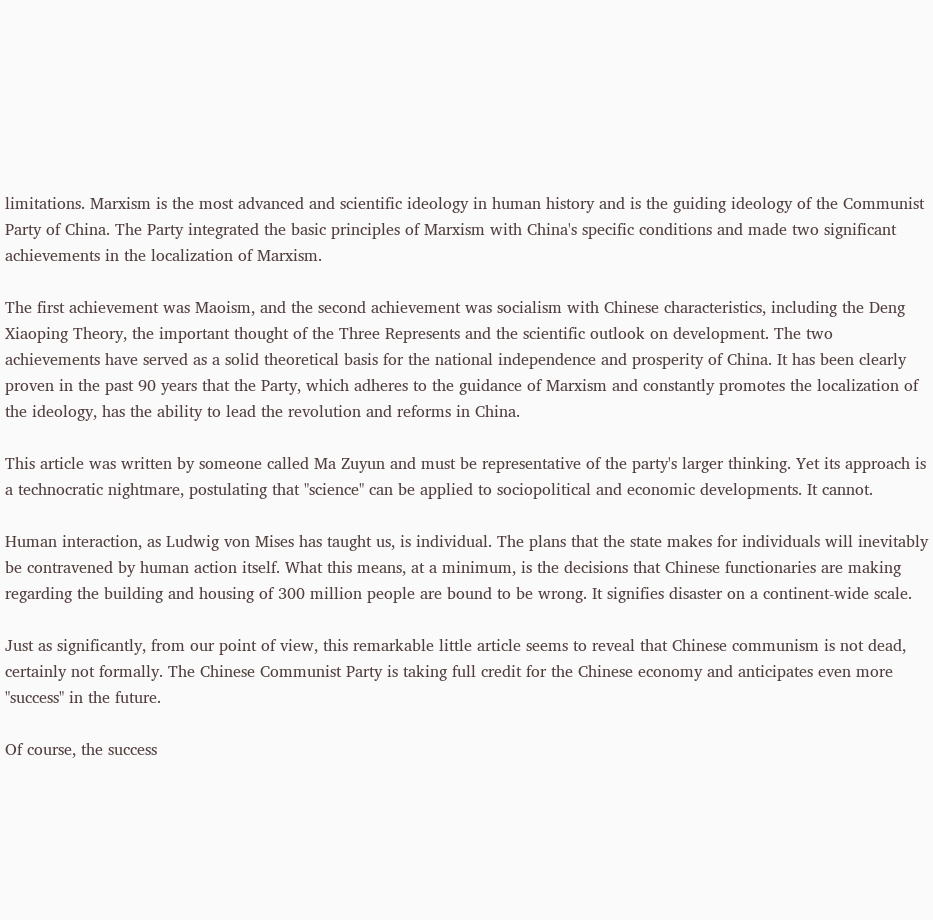limitations. Marxism is the most advanced and scientific ideology in human history and is the guiding ideology of the Communist Party of China. The Party integrated the basic principles of Marxism with China's specific conditions and made two significant achievements in the localization of Marxism.

The first achievement was Maoism, and the second achievement was socialism with Chinese characteristics, including the Deng Xiaoping Theory, the important thought of the Three Represents and the scientific outlook on development. The two achievements have served as a solid theoretical basis for the national independence and prosperity of China. It has been clearly proven in the past 90 years that the Party, which adheres to the guidance of Marxism and constantly promotes the localization of the ideology, has the ability to lead the revolution and reforms in China.

This article was written by someone called Ma Zuyun and must be representative of the party's larger thinking. Yet its approach is a technocratic nightmare, postulating that "science" can be applied to sociopolitical and economic developments. It cannot.

Human interaction, as Ludwig von Mises has taught us, is individual. The plans that the state makes for individuals will inevitably be contravened by human action itself. What this means, at a minimum, is the decisions that Chinese functionaries are making regarding the building and housing of 300 million people are bound to be wrong. It signifies disaster on a continent-wide scale.

Just as significantly, from our point of view, this remarkable little article seems to reveal that Chinese communism is not dead, certainly not formally. The Chinese Communist Party is taking full credit for the Chinese economy and anticipates even more "success" in the future.

Of course, the success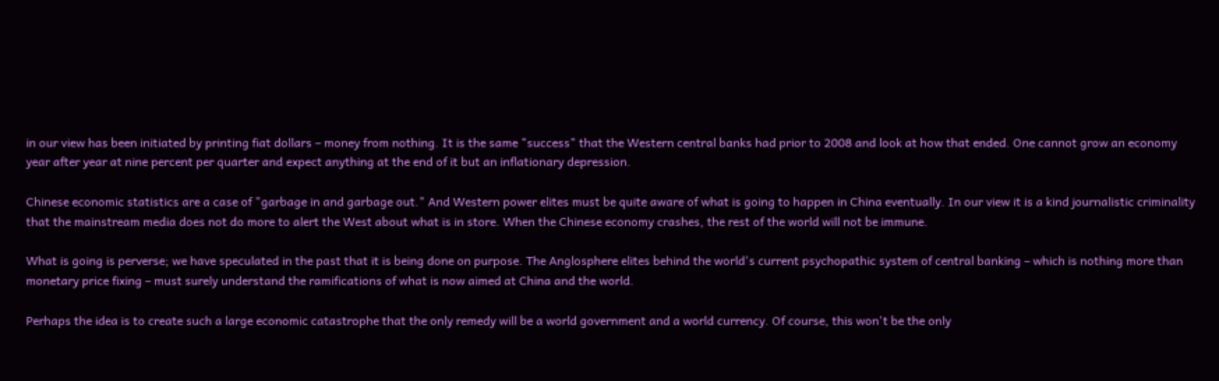in our view has been initiated by printing fiat dollars – money from nothing. It is the same "success" that the Western central banks had prior to 2008 and look at how that ended. One cannot grow an economy year after year at nine percent per quarter and expect anything at the end of it but an inflationary depression.

Chinese economic statistics are a case of "garbage in and garbage out." And Western power elites must be quite aware of what is going to happen in China eventually. In our view it is a kind journalistic criminality that the mainstream media does not do more to alert the West about what is in store. When the Chinese economy crashes, the rest of the world will not be immune.

What is going is perverse; we have speculated in the past that it is being done on purpose. The Anglosphere elites behind the world's current psychopathic system of central banking – which is nothing more than monetary price fixing – must surely understand the ramifications of what is now aimed at China and the world.

Perhaps the idea is to create such a large economic catastrophe that the only remedy will be a world government and a world currency. Of course, this won't be the only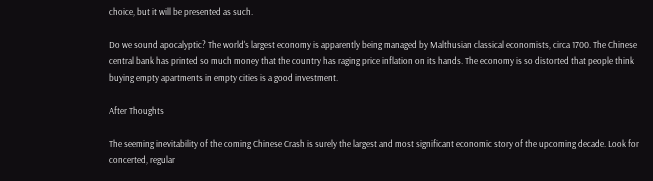choice, but it will be presented as such.

Do we sound apocalyptic? The world's largest economy is apparently being managed by Malthusian classical economists, circa 1700. The Chinese central bank has printed so much money that the country has raging price inflation on its hands. The economy is so distorted that people think buying empty apartments in empty cities is a good investment.

After Thoughts

The seeming inevitability of the coming Chinese Crash is surely the largest and most significant economic story of the upcoming decade. Look for concerted, regular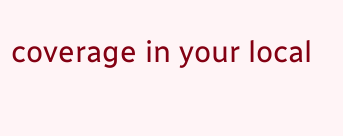coverage in your local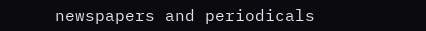newspapers and periodicals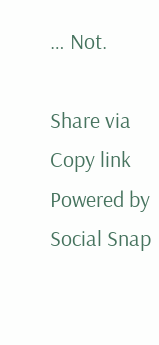… Not.

Share via
Copy link
Powered by Social Snap